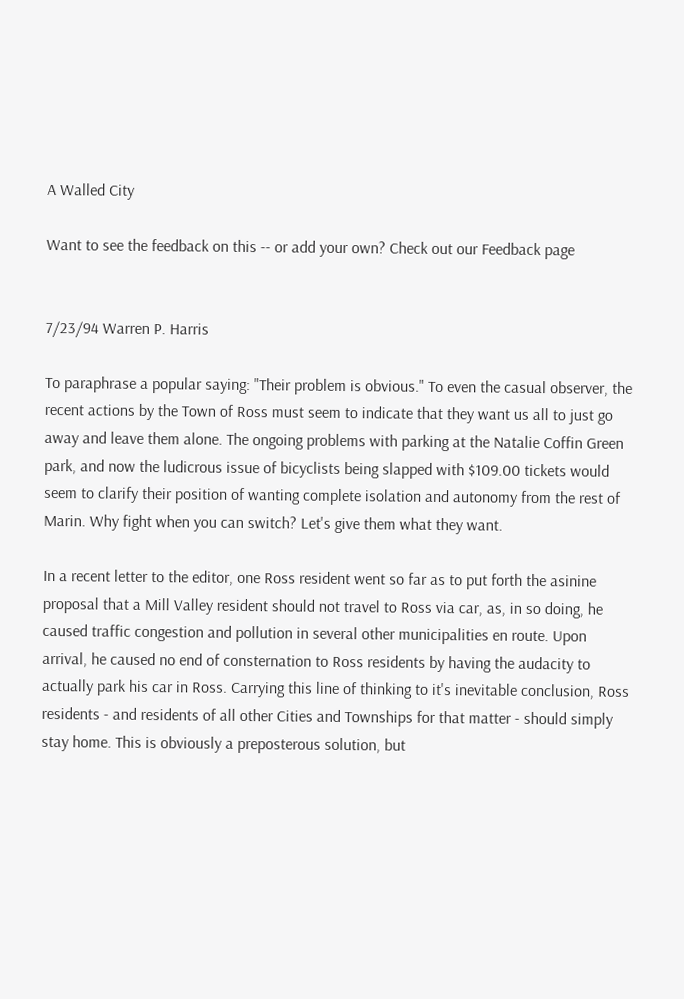A Walled City

Want to see the feedback on this -- or add your own? Check out our Feedback page


7/23/94 Warren P. Harris

To paraphrase a popular saying: "Their problem is obvious." To even the casual observer, the recent actions by the Town of Ross must seem to indicate that they want us all to just go away and leave them alone. The ongoing problems with parking at the Natalie Coffin Green park, and now the ludicrous issue of bicyclists being slapped with $109.00 tickets would seem to clarify their position of wanting complete isolation and autonomy from the rest of Marin. Why fight when you can switch? Let's give them what they want.

In a recent letter to the editor, one Ross resident went so far as to put forth the asinine proposal that a Mill Valley resident should not travel to Ross via car, as, in so doing, he caused traffic congestion and pollution in several other municipalities en route. Upon arrival, he caused no end of consternation to Ross residents by having the audacity to actually park his car in Ross. Carrying this line of thinking to it's inevitable conclusion, Ross residents - and residents of all other Cities and Townships for that matter - should simply stay home. This is obviously a preposterous solution, but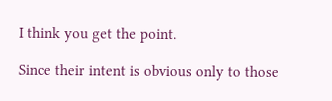I think you get the point.

Since their intent is obvious only to those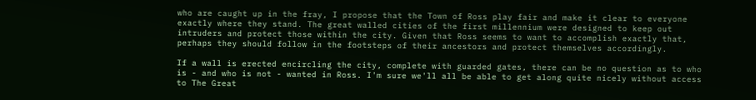who are caught up in the fray, I propose that the Town of Ross play fair and make it clear to everyone exactly where they stand. The great walled cities of the first millennium were designed to keep out intruders and protect those within the city. Given that Ross seems to want to accomplish exactly that, perhaps they should follow in the footsteps of their ancestors and protect themselves accordingly.

If a wall is erected encircling the city, complete with guarded gates, there can be no question as to who is - and who is not - wanted in Ross. I'm sure we'll all be able to get along quite nicely without access to The Great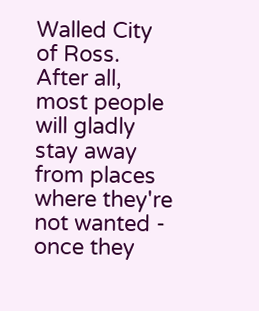Walled City of Ross. After all, most people will gladly stay away from places where they're not wanted - once they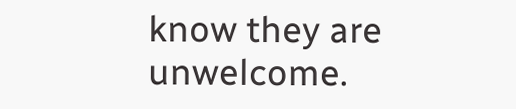know they are unwelcome.